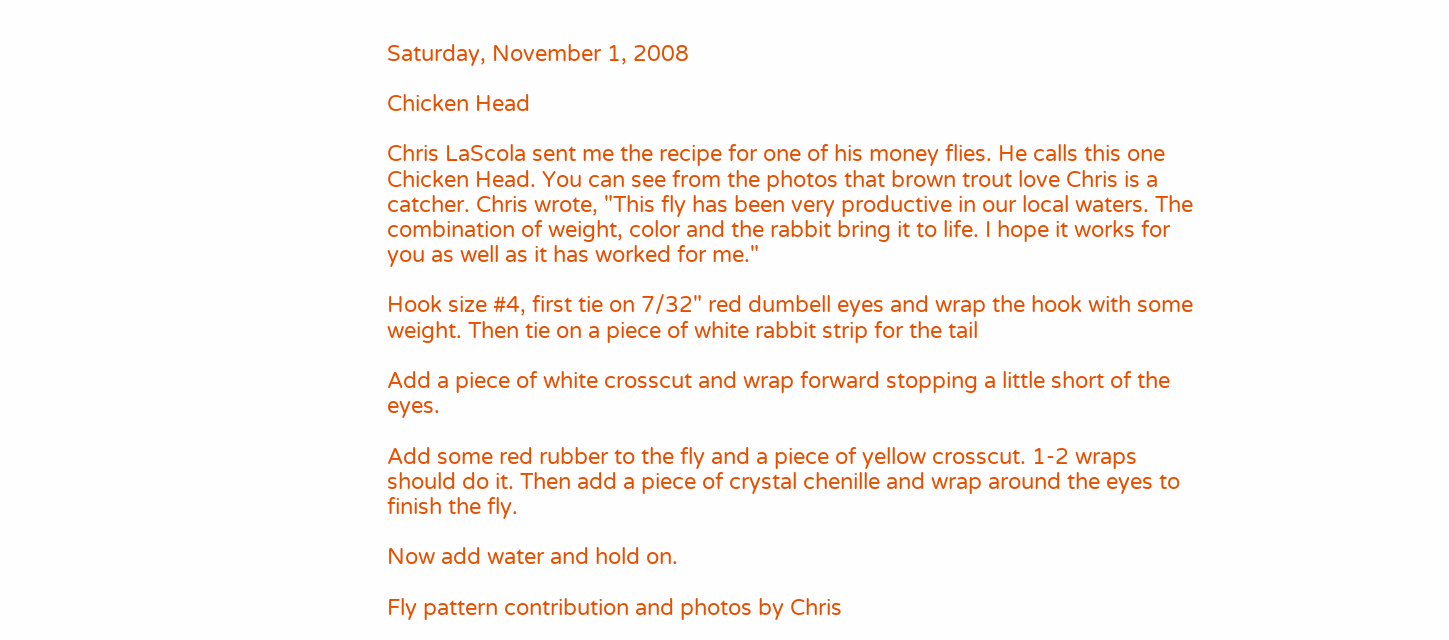Saturday, November 1, 2008

Chicken Head

Chris LaScola sent me the recipe for one of his money flies. He calls this one Chicken Head. You can see from the photos that brown trout love Chris is a catcher. Chris wrote, "This fly has been very productive in our local waters. The combination of weight, color and the rabbit bring it to life. I hope it works for you as well as it has worked for me."

Hook size #4, first tie on 7/32" red dumbell eyes and wrap the hook with some weight. Then tie on a piece of white rabbit strip for the tail

Add a piece of white crosscut and wrap forward stopping a little short of the eyes.

Add some red rubber to the fly and a piece of yellow crosscut. 1-2 wraps should do it. Then add a piece of crystal chenille and wrap around the eyes to finish the fly.

Now add water and hold on.

Fly pattern contribution and photos by Chris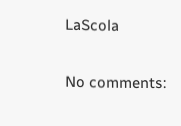LaScola

No comments: